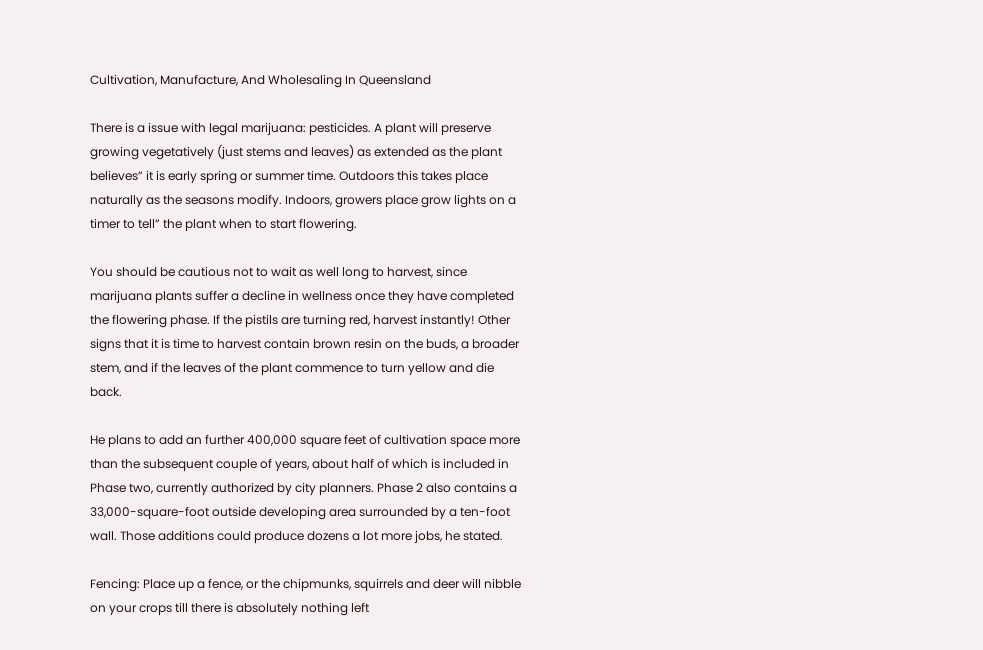Cultivation, Manufacture, And Wholesaling In Queensland

There is a issue with legal marijuana: pesticides. A plant will preserve growing vegetatively (just stems and leaves) as extended as the plant believes” it is early spring or summer time. Outdoors this takes place naturally as the seasons modify. Indoors, growers place grow lights on a timer to tell” the plant when to start flowering.

You should be cautious not to wait as well long to harvest, since marijuana plants suffer a decline in wellness once they have completed the flowering phase. If the pistils are turning red, harvest instantly! Other signs that it is time to harvest contain brown resin on the buds, a broader stem, and if the leaves of the plant commence to turn yellow and die back.

He plans to add an further 400,000 square feet of cultivation space more than the subsequent couple of years, about half of which is included in Phase two, currently authorized by city planners. Phase 2 also contains a 33,000-square-foot outside developing area surrounded by a ten-foot wall. Those additions could produce dozens a lot more jobs, he stated.

Fencing: Place up a fence, or the chipmunks, squirrels and deer will nibble on your crops till there is absolutely nothing left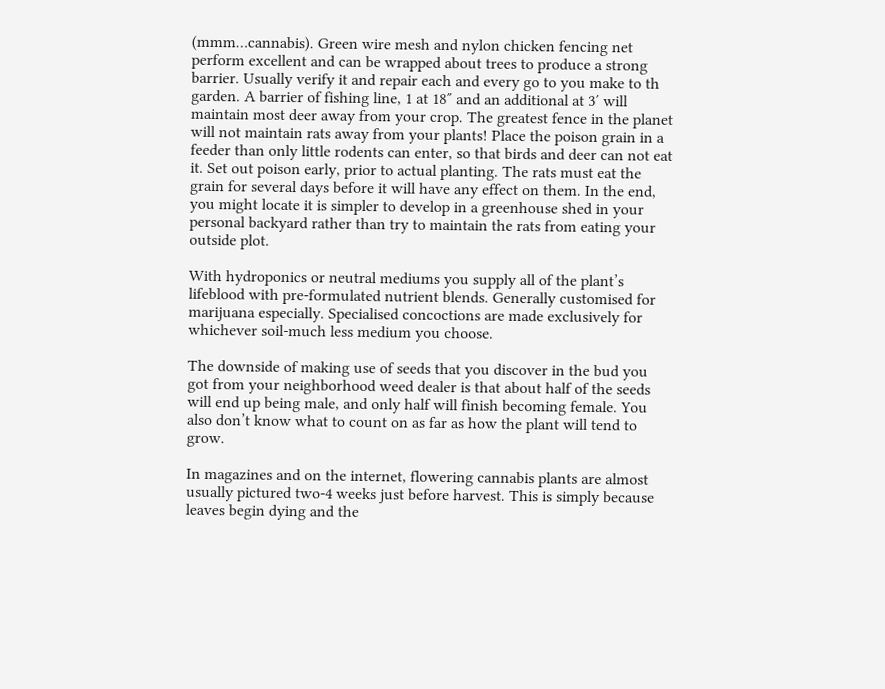(mmm…cannabis). Green wire mesh and nylon chicken fencing net perform excellent and can be wrapped about trees to produce a strong barrier. Usually verify it and repair each and every go to you make to th garden. A barrier of fishing line, 1 at 18″ and an additional at 3′ will maintain most deer away from your crop. The greatest fence in the planet will not maintain rats away from your plants! Place the poison grain in a feeder than only little rodents can enter, so that birds and deer can not eat it. Set out poison early, prior to actual planting. The rats must eat the grain for several days before it will have any effect on them. In the end, you might locate it is simpler to develop in a greenhouse shed in your personal backyard rather than try to maintain the rats from eating your outside plot.

With hydroponics or neutral mediums you supply all of the plant’s lifeblood with pre-formulated nutrient blends. Generally customised for marijuana especially. Specialised concoctions are made exclusively for whichever soil-much less medium you choose.

The downside of making use of seeds that you discover in the bud you got from your neighborhood weed dealer is that about half of the seeds will end up being male, and only half will finish becoming female. You also don’t know what to count on as far as how the plant will tend to grow.

In magazines and on the internet, flowering cannabis plants are almost usually pictured two-4 weeks just before harvest. This is simply because leaves begin dying and the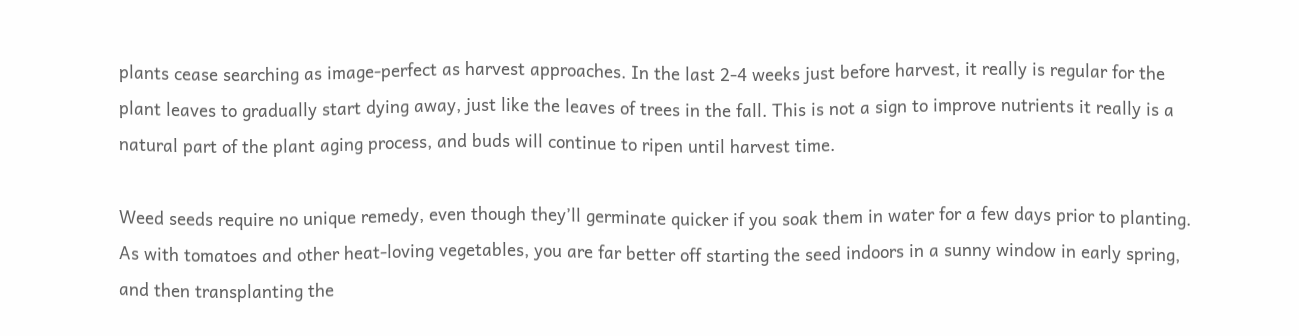plants cease searching as image-perfect as harvest approaches. In the last 2-4 weeks just before harvest, it really is regular for the plant leaves to gradually start dying away, just like the leaves of trees in the fall. This is not a sign to improve nutrients it really is a natural part of the plant aging process, and buds will continue to ripen until harvest time.

Weed seeds require no unique remedy, even though they’ll germinate quicker if you soak them in water for a few days prior to planting. As with tomatoes and other heat-loving vegetables, you are far better off starting the seed indoors in a sunny window in early spring, and then transplanting the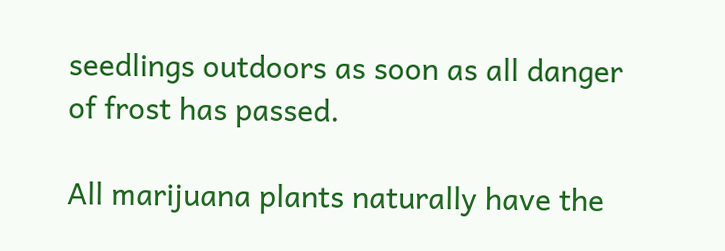seedlings outdoors as soon as all danger of frost has passed.

All marijuana plants naturally have the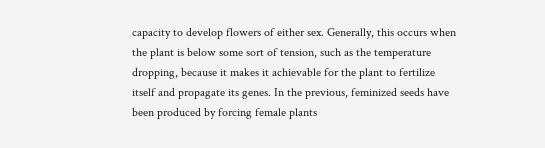capacity to develop flowers of either sex. Generally, this occurs when the plant is below some sort of tension, such as the temperature dropping, because it makes it achievable for the plant to fertilize itself and propagate its genes. In the previous, feminized seeds have been produced by forcing female plants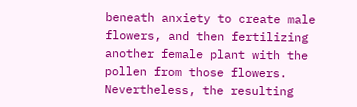beneath anxiety to create male flowers, and then fertilizing another female plant with the pollen from those flowers. Nevertheless, the resulting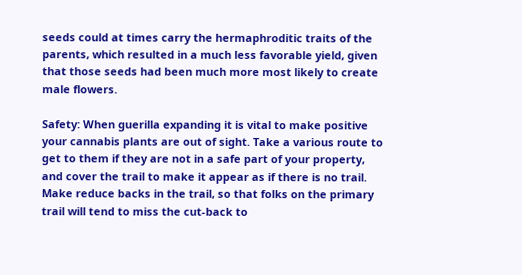seeds could at times carry the hermaphroditic traits of the parents, which resulted in a much less favorable yield, given that those seeds had been much more most likely to create male flowers.

Safety: When guerilla expanding it is vital to make positive your cannabis plants are out of sight. Take a various route to get to them if they are not in a safe part of your property, and cover the trail to make it appear as if there is no trail. Make reduce backs in the trail, so that folks on the primary trail will tend to miss the cut-back to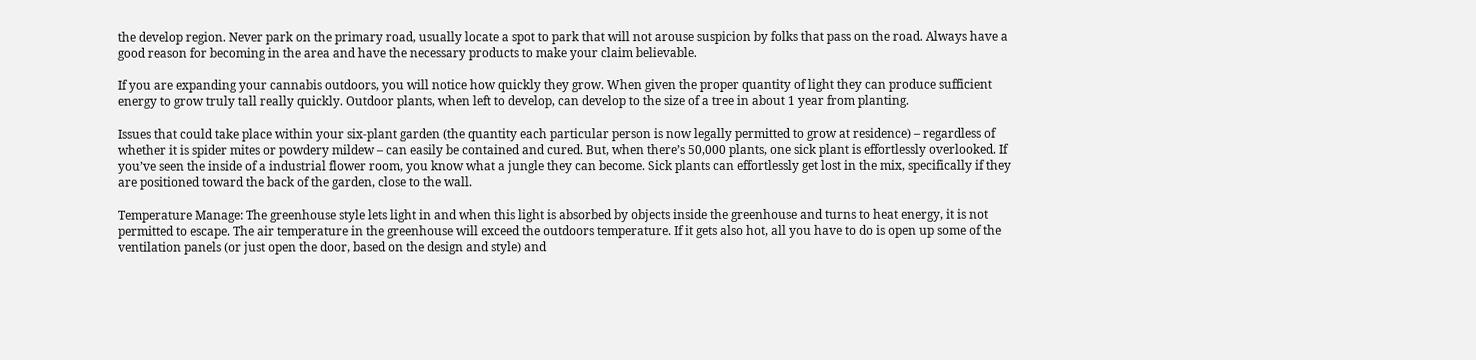the develop region. Never park on the primary road, usually locate a spot to park that will not arouse suspicion by folks that pass on the road. Always have a good reason for becoming in the area and have the necessary products to make your claim believable.

If you are expanding your cannabis outdoors, you will notice how quickly they grow. When given the proper quantity of light they can produce sufficient energy to grow truly tall really quickly. Outdoor plants, when left to develop, can develop to the size of a tree in about 1 year from planting.

Issues that could take place within your six-plant garden (the quantity each particular person is now legally permitted to grow at residence) – regardless of whether it is spider mites or powdery mildew – can easily be contained and cured. But, when there’s 50,000 plants, one sick plant is effortlessly overlooked. If you’ve seen the inside of a industrial flower room, you know what a jungle they can become. Sick plants can effortlessly get lost in the mix, specifically if they are positioned toward the back of the garden, close to the wall.

Temperature Manage: The greenhouse style lets light in and when this light is absorbed by objects inside the greenhouse and turns to heat energy, it is not permitted to escape. The air temperature in the greenhouse will exceed the outdoors temperature. If it gets also hot, all you have to do is open up some of the ventilation panels (or just open the door, based on the design and style) and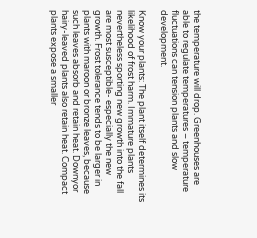the temperature will drop. Greenhouses are able to regulate temperatures – temperature fluctuations can tension plants and slow development.

Know your plants: The plant itself determines its likelihood of frost harm. Immature plants nevertheless sporting new growth into the fall are most susceptible- especially the new growth. Frost tolerance tends to be larger in plants with maroon or bronze leaves, because such leaves absorb and retain heat. Downyor hairy-leaved plants also retain heat. Compact plants expose a smaller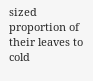sized proportion of their leaves to cold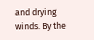and drying winds. By the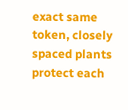exact same token, closely spaced plants protect each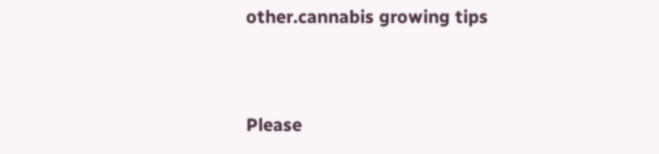other.cannabis growing tips


Please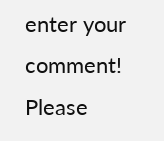enter your comment!
Please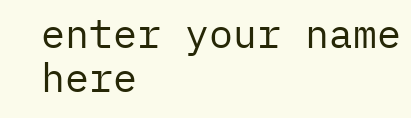enter your name here